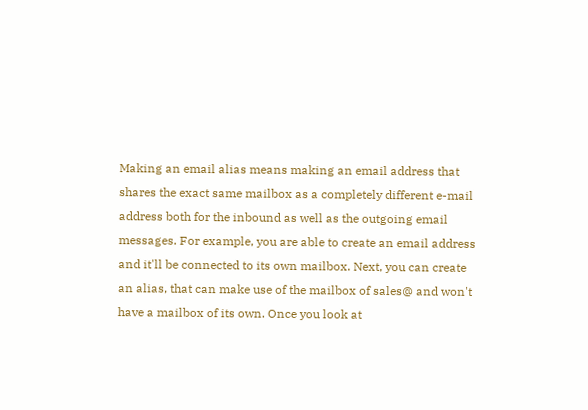Making an email alias means making an email address that shares the exact same mailbox as a completely different e-mail address both for the inbound as well as the outgoing email messages. For example, you are able to create an email address and it'll be connected to its own mailbox. Next, you can create an alias, that can make use of the mailbox of sales@ and won't have a mailbox of its own. Once you look at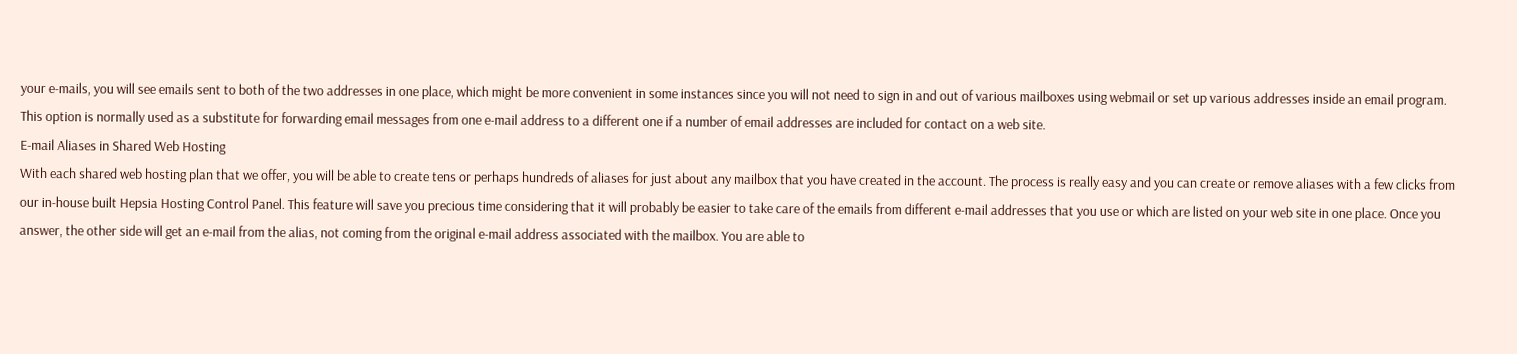your e-mails, you will see emails sent to both of the two addresses in one place, which might be more convenient in some instances since you will not need to sign in and out of various mailboxes using webmail or set up various addresses inside an email program. This option is normally used as a substitute for forwarding email messages from one e-mail address to a different one if a number of email addresses are included for contact on a web site.
E-mail Aliases in Shared Web Hosting
With each shared web hosting plan that we offer, you will be able to create tens or perhaps hundreds of aliases for just about any mailbox that you have created in the account. The process is really easy and you can create or remove aliases with a few clicks from our in-house built Hepsia Hosting Control Panel. This feature will save you precious time considering that it will probably be easier to take care of the emails from different e-mail addresses that you use or which are listed on your web site in one place. Once you answer, the other side will get an e-mail from the alias, not coming from the original e-mail address associated with the mailbox. You are able to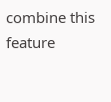combine this feature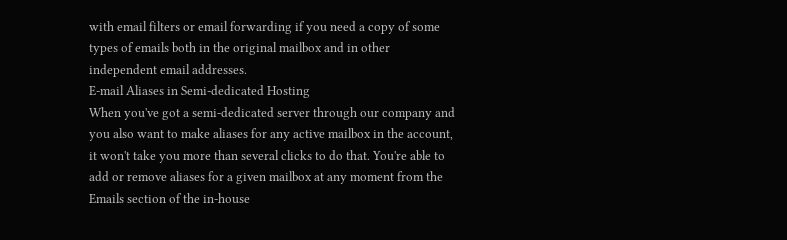with email filters or email forwarding if you need a copy of some types of emails both in the original mailbox and in other independent email addresses.
E-mail Aliases in Semi-dedicated Hosting
When you've got a semi-dedicated server through our company and you also want to make aliases for any active mailbox in the account, it won't take you more than several clicks to do that. You're able to add or remove aliases for a given mailbox at any moment from the Emails section of the in-house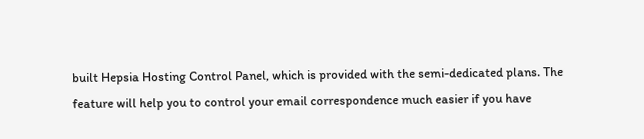built Hepsia Hosting Control Panel, which is provided with the semi-dedicated plans. The feature will help you to control your email correspondence much easier if you have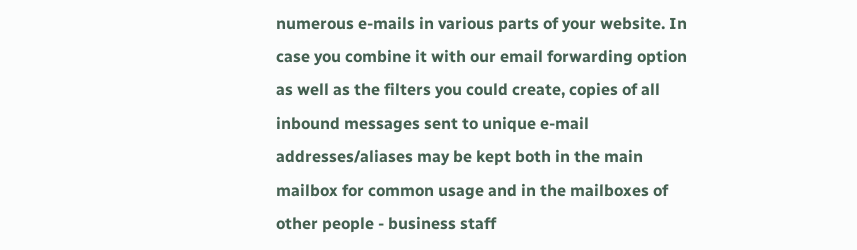numerous e-mails in various parts of your website. In case you combine it with our email forwarding option as well as the filters you could create, copies of all inbound messages sent to unique e-mail addresses/aliases may be kept both in the main mailbox for common usage and in the mailboxes of other people - business staff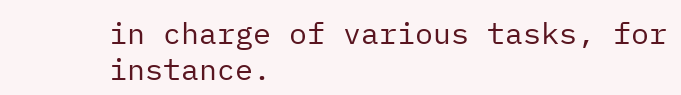in charge of various tasks, for instance.